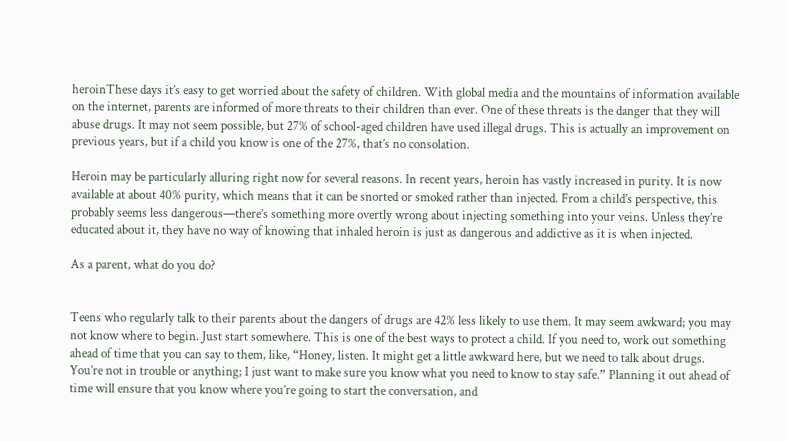heroinThese days it’s easy to get worried about the safety of children. With global media and the mountains of information available on the internet, parents are informed of more threats to their children than ever. One of these threats is the danger that they will abuse drugs. It may not seem possible, but 27% of school-aged children have used illegal drugs. This is actually an improvement on previous years, but if a child you know is one of the 27%, that’s no consolation.

Heroin may be particularly alluring right now for several reasons. In recent years, heroin has vastly increased in purity. It is now available at about 40% purity, which means that it can be snorted or smoked rather than injected. From a child’s perspective, this probably seems less dangerous—there’s something more overtly wrong about injecting something into your veins. Unless they’re educated about it, they have no way of knowing that inhaled heroin is just as dangerous and addictive as it is when injected.

As a parent, what do you do?


Teens who regularly talk to their parents about the dangers of drugs are 42% less likely to use them. It may seem awkward; you may not know where to begin. Just start somewhere. This is one of the best ways to protect a child. If you need to, work out something ahead of time that you can say to them, like, “Honey, listen. It might get a little awkward here, but we need to talk about drugs. You’re not in trouble or anything; I just want to make sure you know what you need to know to stay safe.” Planning it out ahead of time will ensure that you know where you’re going to start the conversation, and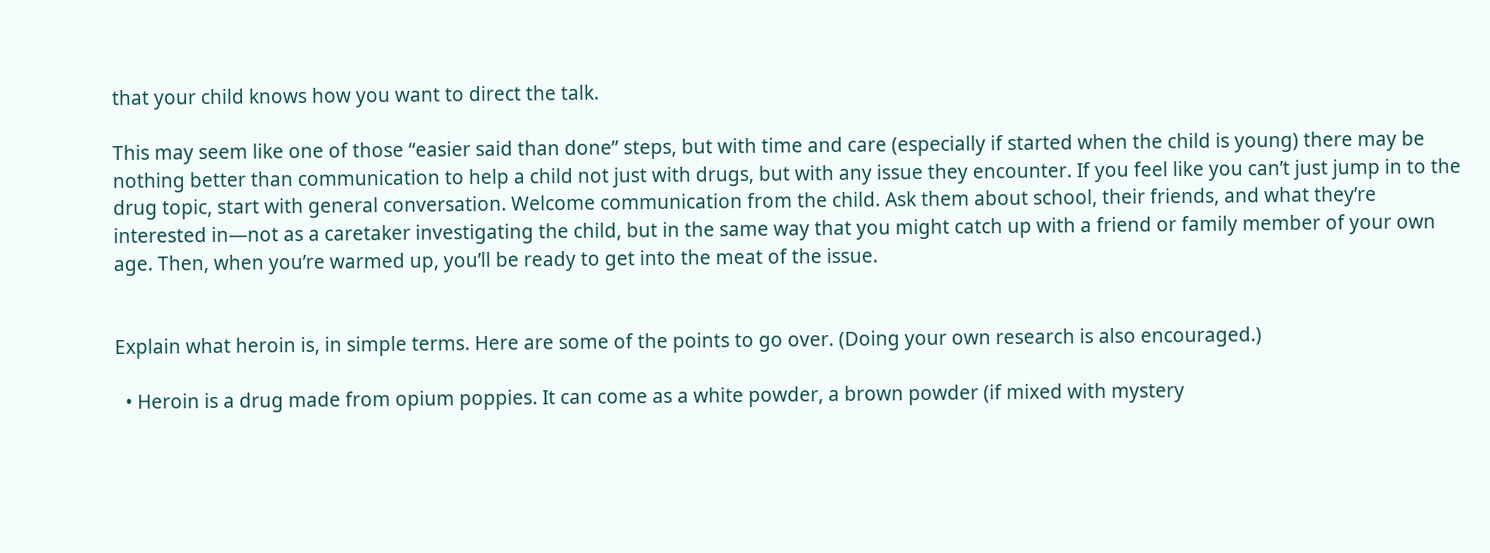that your child knows how you want to direct the talk.

This may seem like one of those “easier said than done” steps, but with time and care (especially if started when the child is young) there may be nothing better than communication to help a child not just with drugs, but with any issue they encounter. If you feel like you can’t just jump in to the drug topic, start with general conversation. Welcome communication from the child. Ask them about school, their friends, and what they’re interested in—not as a caretaker investigating the child, but in the same way that you might catch up with a friend or family member of your own age. Then, when you’re warmed up, you’ll be ready to get into the meat of the issue.


Explain what heroin is, in simple terms. Here are some of the points to go over. (Doing your own research is also encouraged.)

  • Heroin is a drug made from opium poppies. It can come as a white powder, a brown powder (if mixed with mystery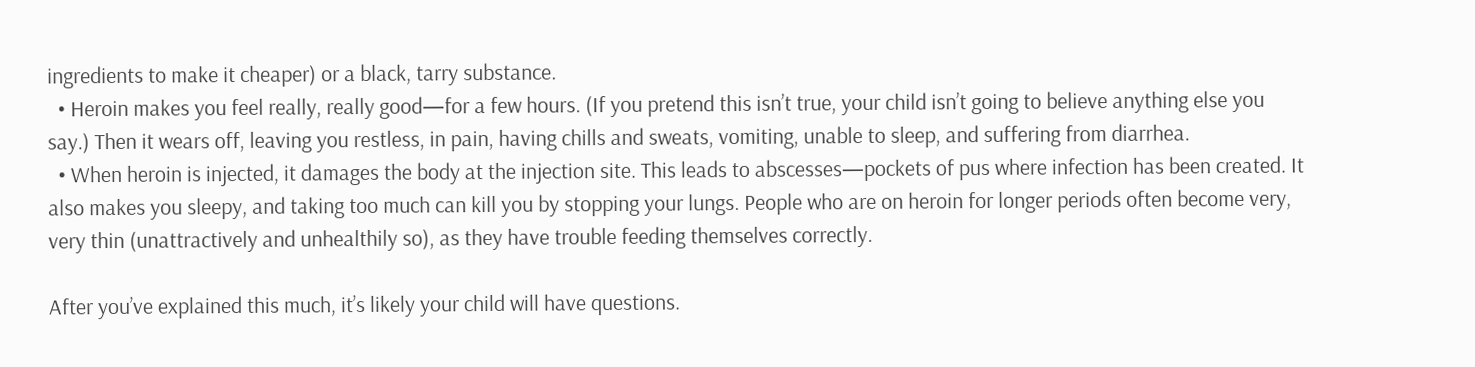ingredients to make it cheaper) or a black, tarry substance.
  • Heroin makes you feel really, really good—for a few hours. (If you pretend this isn’t true, your child isn’t going to believe anything else you say.) Then it wears off, leaving you restless, in pain, having chills and sweats, vomiting, unable to sleep, and suffering from diarrhea.
  • When heroin is injected, it damages the body at the injection site. This leads to abscesses—pockets of pus where infection has been created. It also makes you sleepy, and taking too much can kill you by stopping your lungs. People who are on heroin for longer periods often become very, very thin (unattractively and unhealthily so), as they have trouble feeding themselves correctly.

After you’ve explained this much, it’s likely your child will have questions.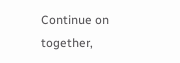Continue on together,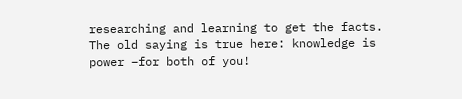researching and learning to get the facts. The old saying is true here: knowledge is power –for both of you!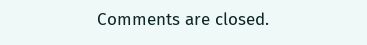Comments are closed.